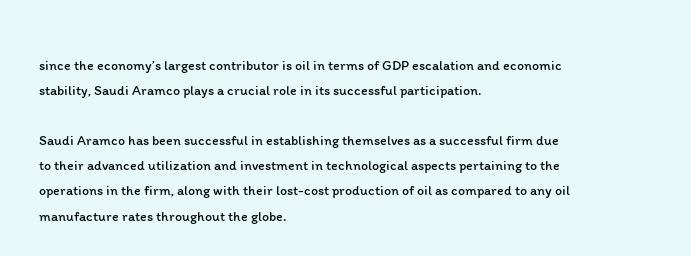since the economy’s largest contributor is oil in terms of GDP escalation and economic stability, Saudi Aramco plays a crucial role in its successful participation.

Saudi Aramco has been successful in establishing themselves as a successful firm due to their advanced utilization and investment in technological aspects pertaining to the operations in the firm, along with their lost-cost production of oil as compared to any oil manufacture rates throughout the globe.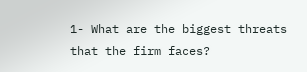1- What are the biggest threats that the firm faces?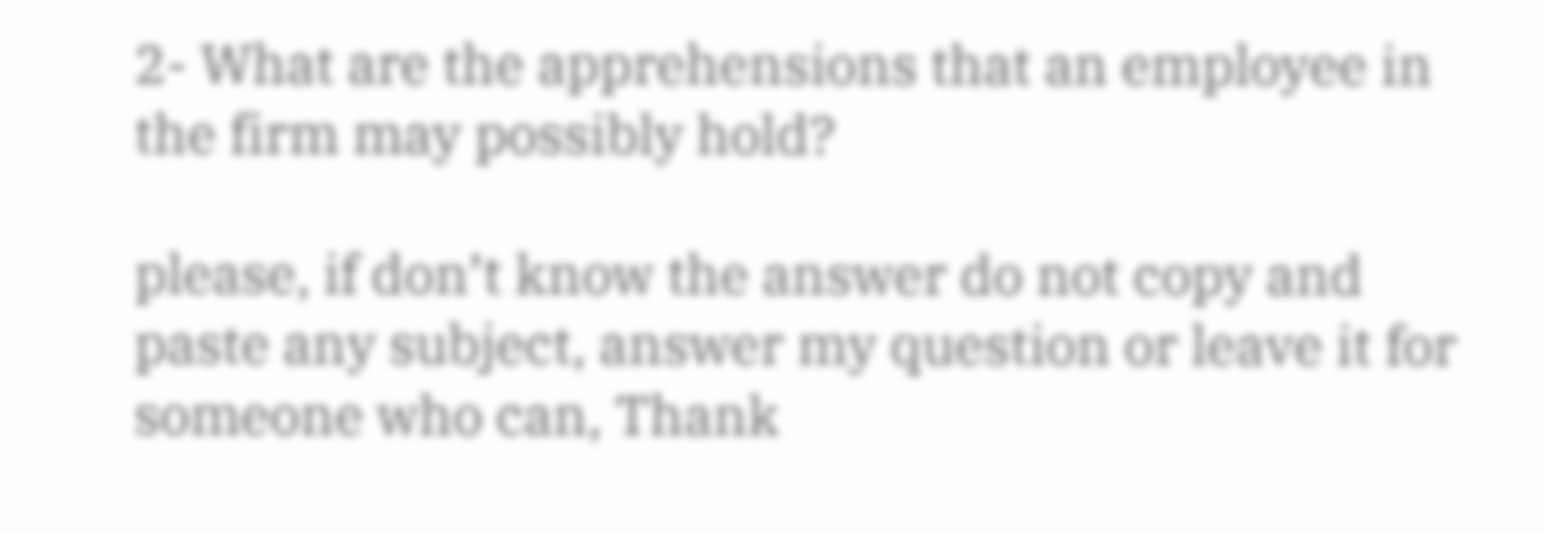2- What are the apprehensions that an employee in the firm may possibly hold?

please, if don’t know the answer do not copy and paste any subject, answer my question or leave it for someone who can, Thank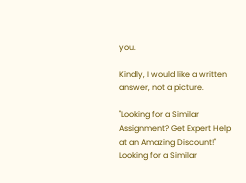you.

Kindly, I would like a written answer, not a picture.

"Looking for a Similar Assignment? Get Expert Help at an Amazing Discount!"
Looking for a Similar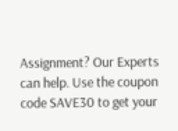Assignment? Our Experts can help. Use the coupon code SAVE30 to get your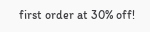first order at 30% off!